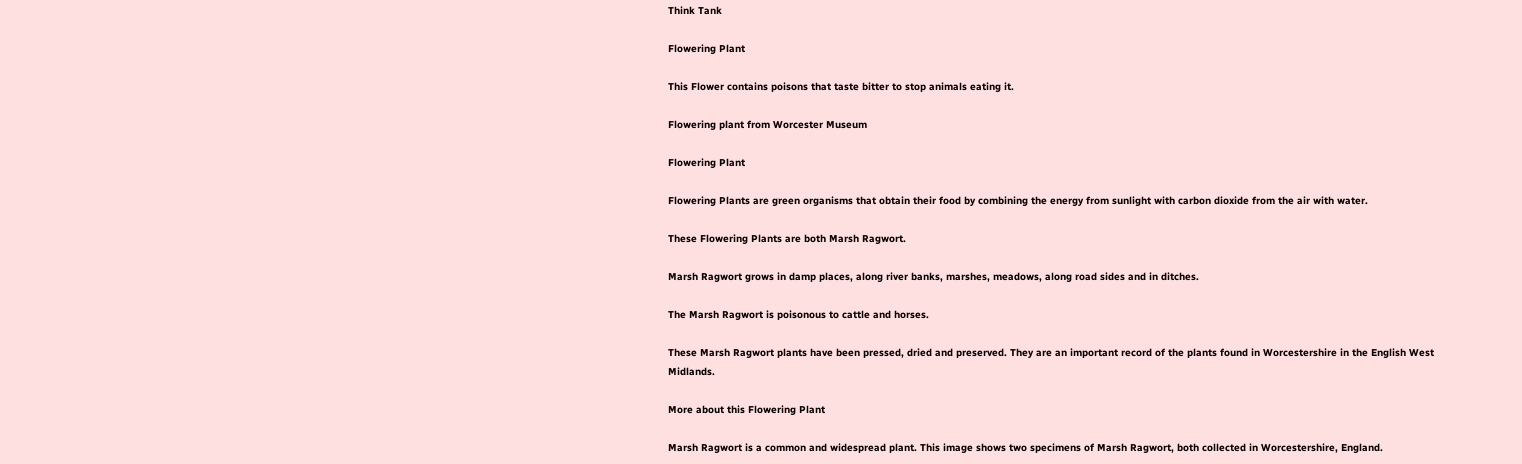Think Tank

Flowering Plant

This Flower contains poisons that taste bitter to stop animals eating it.

Flowering plant from Worcester Museum

Flowering Plant

Flowering Plants are green organisms that obtain their food by combining the energy from sunlight with carbon dioxide from the air with water.

These Flowering Plants are both Marsh Ragwort.

Marsh Ragwort grows in damp places, along river banks, marshes, meadows, along road sides and in ditches.

The Marsh Ragwort is poisonous to cattle and horses.

These Marsh Ragwort plants have been pressed, dried and preserved. They are an important record of the plants found in Worcestershire in the English West Midlands.

More about this Flowering Plant

Marsh Ragwort is a common and widespread plant. This image shows two specimens of Marsh Ragwort, both collected in Worcestershire, England.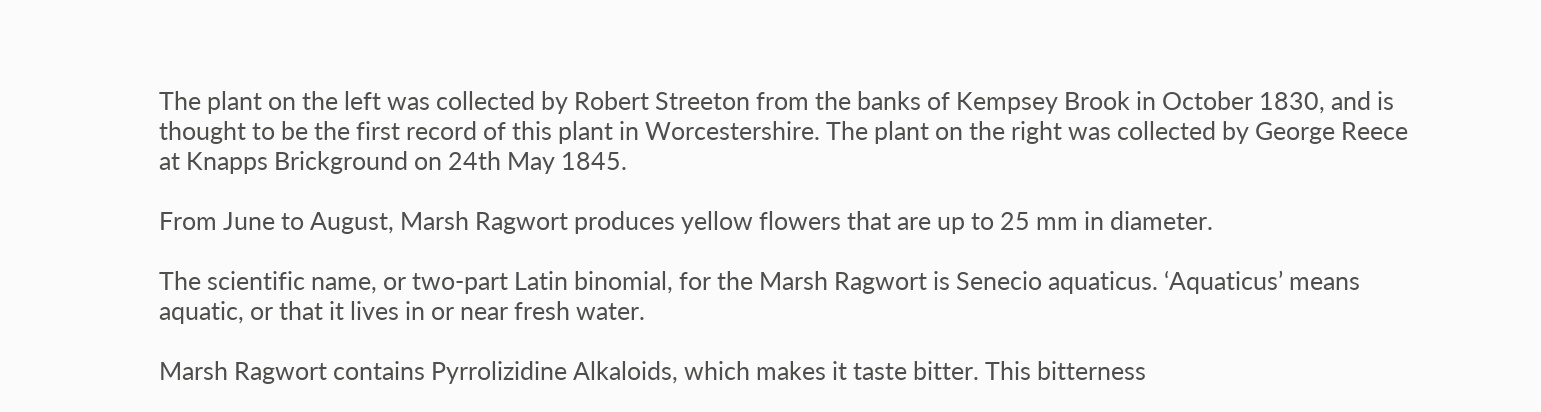The plant on the left was collected by Robert Streeton from the banks of Kempsey Brook in October 1830, and is thought to be the first record of this plant in Worcestershire. The plant on the right was collected by George Reece at Knapps Brickground on 24th May 1845.

From June to August, Marsh Ragwort produces yellow flowers that are up to 25 mm in diameter.

The scientific name, or two-part Latin binomial, for the Marsh Ragwort is Senecio aquaticus. ‘Aquaticus’ means aquatic, or that it lives in or near fresh water.

Marsh Ragwort contains Pyrrolizidine Alkaloids, which makes it taste bitter. This bitterness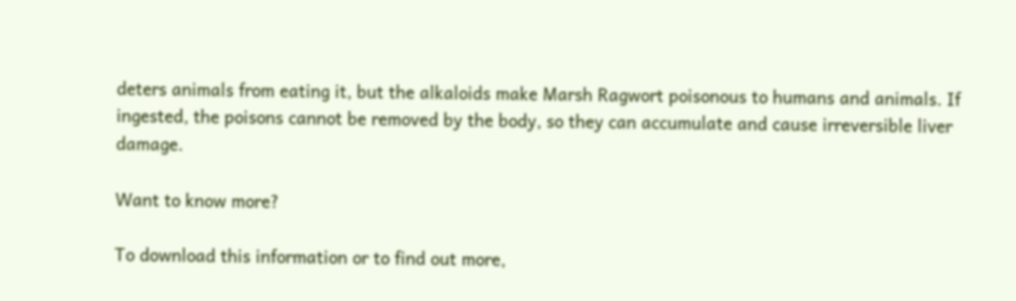deters animals from eating it, but the alkaloids make Marsh Ragwort poisonous to humans and animals. If ingested, the poisons cannot be removed by the body, so they can accumulate and cause irreversible liver damage.

Want to know more?

To download this information or to find out more,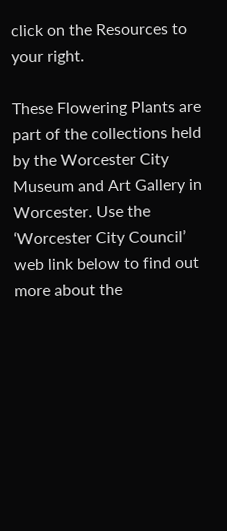click on the Resources to your right.

These Flowering Plants are part of the collections held by the Worcester City Museum and Art Gallery in Worcester. Use the ‘Worcester City Council’ web link below to find out more about the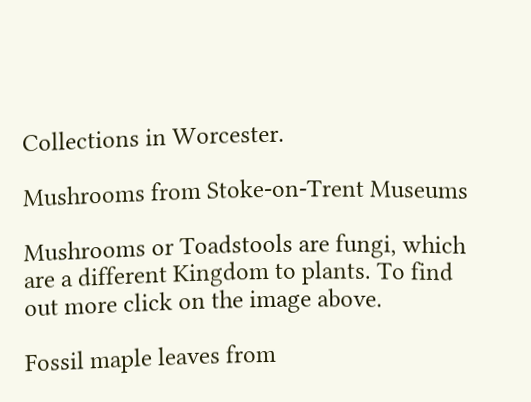Collections in Worcester.

Mushrooms from Stoke-on-Trent Museums

Mushrooms or Toadstools are fungi, which are a different Kingdom to plants. To find out more click on the image above.

Fossil maple leaves from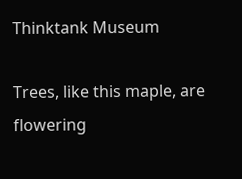Thinktank Museum

Trees, like this maple, are flowering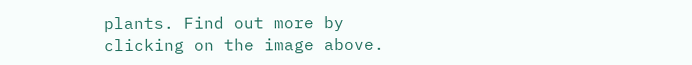plants. Find out more by clicking on the image above.